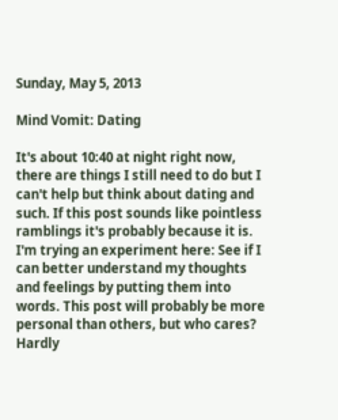Sunday, May 5, 2013

Mind Vomit: Dating

It's about 10:40 at night right now, there are things I still need to do but I can't help but think about dating and such. If this post sounds like pointless ramblings it's probably because it is. I'm trying an experiment here: See if I can better understand my thoughts and feelings by putting them into words. This post will probably be more personal than others, but who cares? Hardly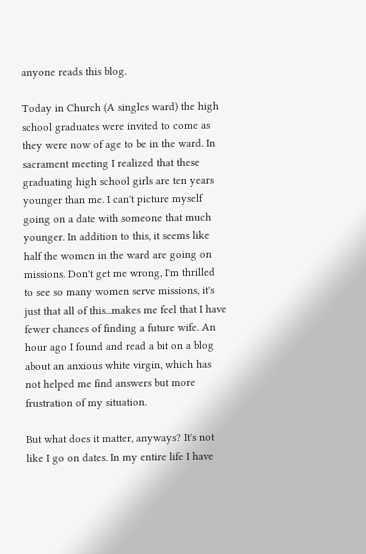anyone reads this blog.

Today in Church (A singles ward) the high school graduates were invited to come as they were now of age to be in the ward. In sacrament meeting I realized that these graduating high school girls are ten years younger than me. I can't picture myself going on a date with someone that much younger. In addition to this, it seems like half the women in the ward are going on missions. Don't get me wrong, I'm thrilled to see so many women serve missions, it's just that all of this...makes me feel that I have fewer chances of finding a future wife. An hour ago I found and read a bit on a blog about an anxious white virgin, which has not helped me find answers but more frustration of my situation.

But what does it matter, anyways? It's not like I go on dates. In my entire life I have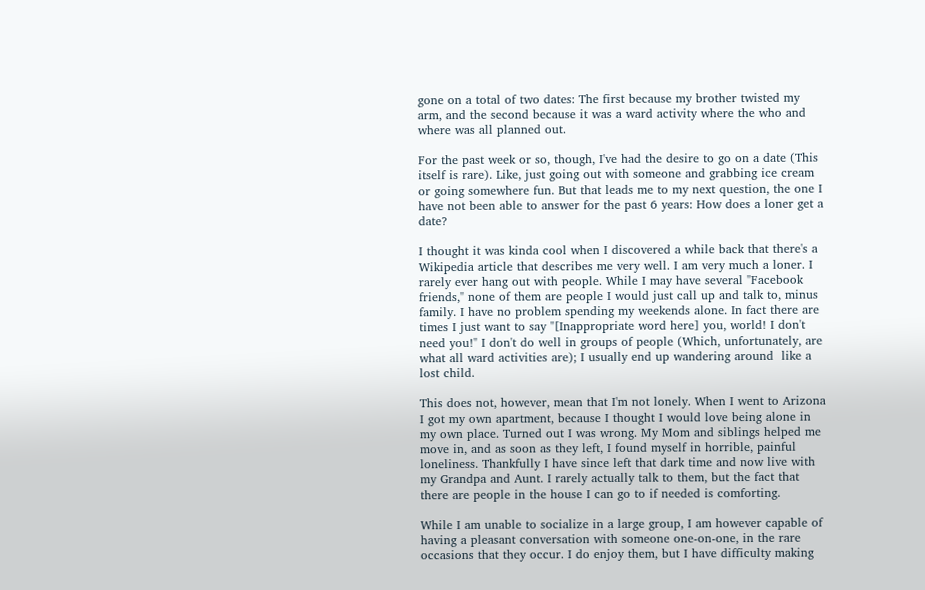gone on a total of two dates: The first because my brother twisted my arm, and the second because it was a ward activity where the who and where was all planned out.

For the past week or so, though, I've had the desire to go on a date (This itself is rare). Like, just going out with someone and grabbing ice cream or going somewhere fun. But that leads me to my next question, the one I have not been able to answer for the past 6 years: How does a loner get a date?

I thought it was kinda cool when I discovered a while back that there's a Wikipedia article that describes me very well. I am very much a loner. I rarely ever hang out with people. While I may have several "Facebook friends," none of them are people I would just call up and talk to, minus family. I have no problem spending my weekends alone. In fact there are times I just want to say "[Inappropriate word here] you, world! I don't need you!" I don't do well in groups of people (Which, unfortunately, are what all ward activities are); I usually end up wandering around  like a lost child.

This does not, however, mean that I'm not lonely. When I went to Arizona I got my own apartment, because I thought I would love being alone in my own place. Turned out I was wrong. My Mom and siblings helped me move in, and as soon as they left, I found myself in horrible, painful loneliness. Thankfully I have since left that dark time and now live with my Grandpa and Aunt. I rarely actually talk to them, but the fact that there are people in the house I can go to if needed is comforting.

While I am unable to socialize in a large group, I am however capable of having a pleasant conversation with someone one-on-one, in the rare occasions that they occur. I do enjoy them, but I have difficulty making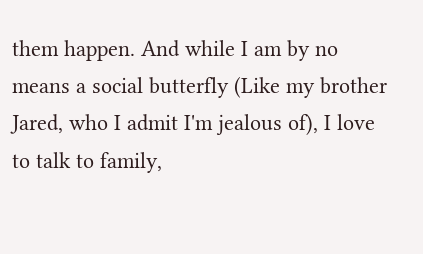them happen. And while I am by no means a social butterfly (Like my brother Jared, who I admit I'm jealous of), I love to talk to family,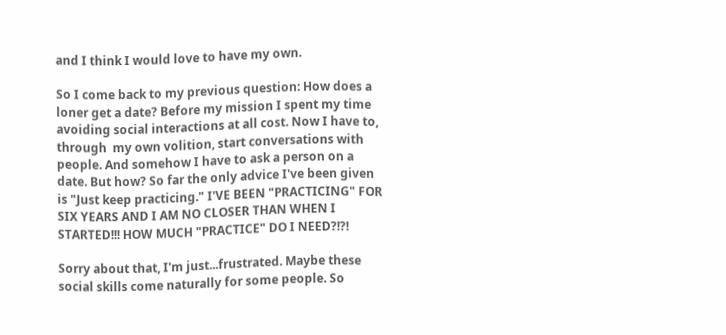and I think I would love to have my own.

So I come back to my previous question: How does a loner get a date? Before my mission I spent my time avoiding social interactions at all cost. Now I have to, through  my own volition, start conversations with people. And somehow I have to ask a person on a date. But how? So far the only advice I've been given is "Just keep practicing." I'VE BEEN "PRACTICING" FOR SIX YEARS AND I AM NO CLOSER THAN WHEN I STARTED!!! HOW MUCH "PRACTICE" DO I NEED?!?!

Sorry about that, I'm just...frustrated. Maybe these social skills come naturally for some people. So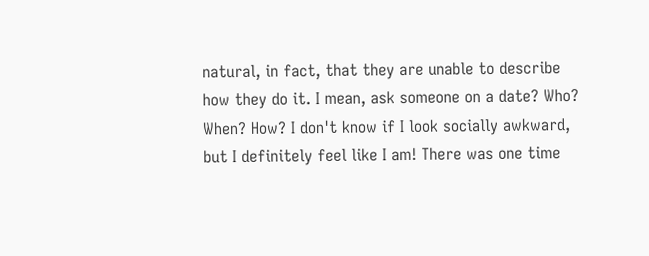natural, in fact, that they are unable to describe how they do it. I mean, ask someone on a date? Who? When? How? I don't know if I look socially awkward, but I definitely feel like I am! There was one time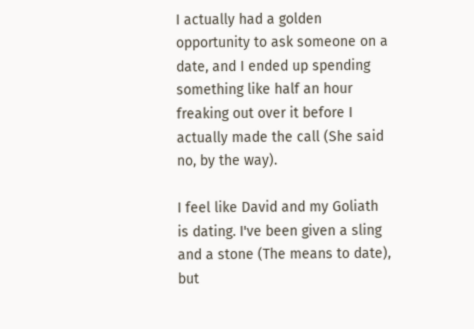I actually had a golden opportunity to ask someone on a date, and I ended up spending something like half an hour freaking out over it before I actually made the call (She said no, by the way).

I feel like David and my Goliath is dating. I've been given a sling and a stone (The means to date), but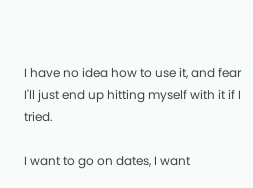I have no idea how to use it, and fear I'll just end up hitting myself with it if I tried.

I want to go on dates, I want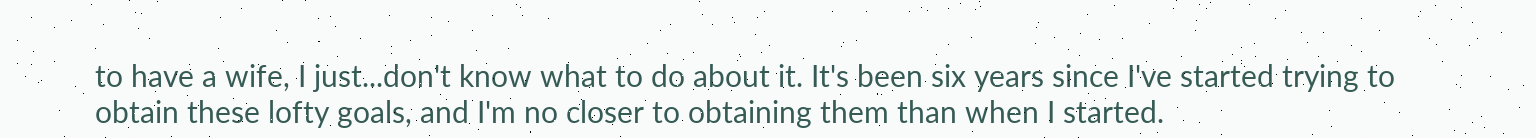to have a wife, I just...don't know what to do about it. It's been six years since I've started trying to obtain these lofty goals, and I'm no closer to obtaining them than when I started.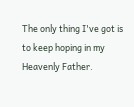The only thing I've got is to keep hoping in my Heavenly Father.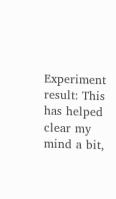Experiment result: This has helped clear my mind a bit,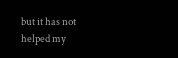but it has not helped my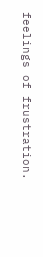feelings of frustration.